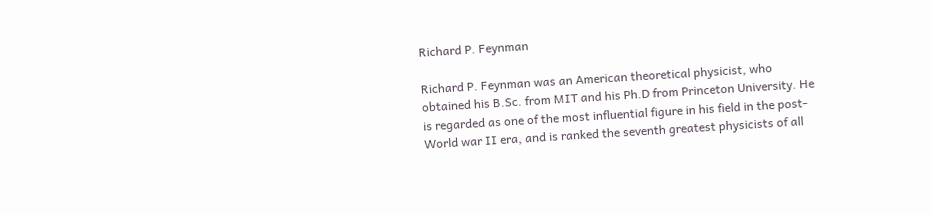Richard P. Feynman

Richard P. Feynman was an American theoretical physicist, who obtained his B.Sc. from MIT and his Ph.D from Princeton University. He is regarded as one of the most influential figure in his field in the post-World war II era, and is ranked the seventh greatest physicists of all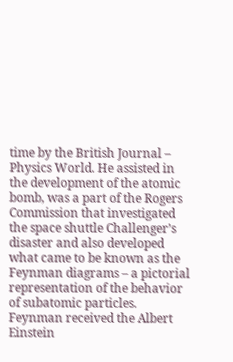time by the British Journal – Physics World. He assisted in the development of the atomic bomb, was a part of the Rogers Commission that investigated the space shuttle Challenger’s disaster and also developed what came to be known as the Feynman diagrams – a pictorial representation of the behavior of subatomic particles. Feynman received the Albert Einstein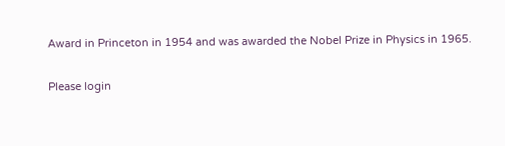Award in Princeton in 1954 and was awarded the Nobel Prize in Physics in 1965.

Please login